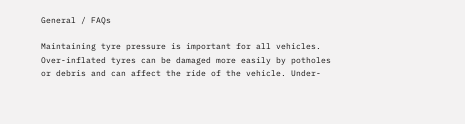General / FAQs

Maintaining tyre pressure is important for all vehicles. Over-inflated tyres can be damaged more easily by potholes or debris and can affect the ride of the vehicle. Under-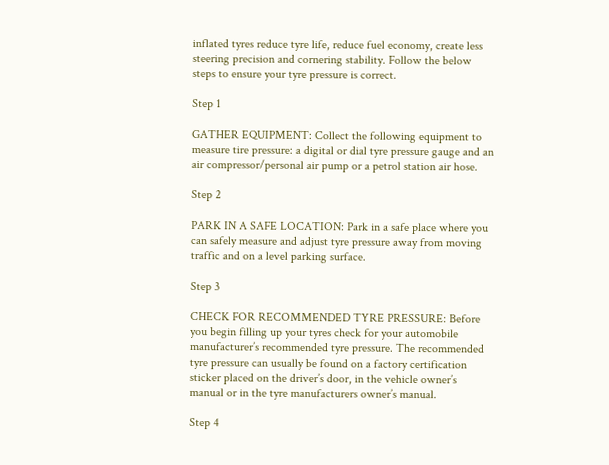inflated tyres reduce tyre life, reduce fuel economy, create less steering precision and cornering stability. Follow the below steps to ensure your tyre pressure is correct.

Step 1

GATHER EQUIPMENT: Collect the following equipment to measure tire pressure: a digital or dial tyre pressure gauge and an air compressor/personal air pump or a petrol station air hose.

Step 2

PARK IN A SAFE LOCATION: Park in a safe place where you can safely measure and adjust tyre pressure away from moving traffic and on a level parking surface.

Step 3

CHECK FOR RECOMMENDED TYRE PRESSURE: Before you begin filling up your tyres check for your automobile manufacturer’s recommended tyre pressure. The recommended tyre pressure can usually be found on a factory certification sticker placed on the driver’s door, in the vehicle owner’s manual or in the tyre manufacturers owner’s manual.

Step 4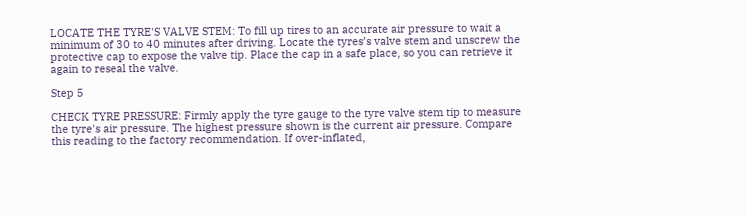LOCATE THE TYRE'S VALVE STEM: To fill up tires to an accurate air pressure to wait a minimum of 30 to 40 minutes after driving. Locate the tyres’s valve stem and unscrew the protective cap to expose the valve tip. Place the cap in a safe place, so you can retrieve it again to reseal the valve.

Step 5

CHECK TYRE PRESSURE: Firmly apply the tyre gauge to the tyre valve stem tip to measure the tyre's air pressure. The highest pressure shown is the current air pressure. Compare this reading to the factory recommendation. If over-inflated,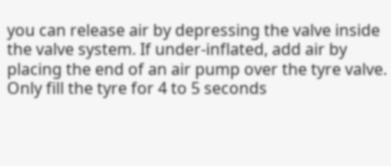you can release air by depressing the valve inside the valve system. If under-inflated, add air by placing the end of an air pump over the tyre valve. Only fill the tyre for 4 to 5 seconds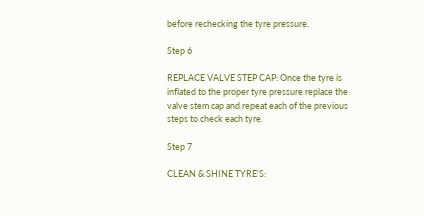before rechecking the tyre pressure.

Step 6

REPLACE VALVE STEP CAP: Once the tyre is inflated to the proper tyre pressure replace the valve stem cap and repeat each of the previous steps to check each tyre.

Step 7

CLEAN & SHINE TYRE'S: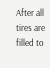After all tires are filled to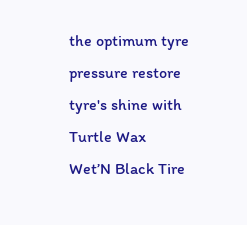the optimum tyre pressure restore tyre's shine with Turtle Wax Wet’N Black Tire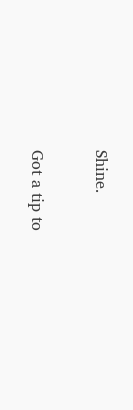Shine.

Got a tip to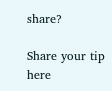share?

Share your tip here